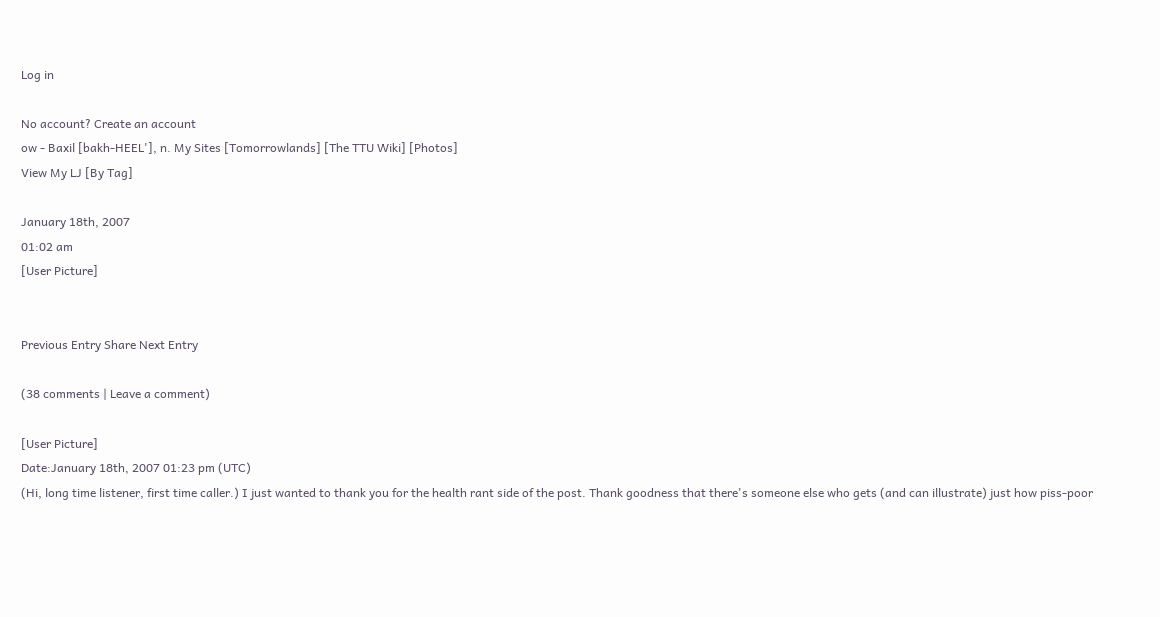Log in

No account? Create an account
ow - Baxil [bakh-HEEL'], n. My Sites [Tomorrowlands] [The TTU Wiki] [Photos]
View My LJ [By Tag]

January 18th, 2007
01:02 am
[User Picture]


Previous Entry Share Next Entry

(38 comments | Leave a comment)

[User Picture]
Date:January 18th, 2007 01:23 pm (UTC)
(Hi, long time listener, first time caller.) I just wanted to thank you for the health rant side of the post. Thank goodness that there's someone else who gets (and can illustrate) just how piss-poor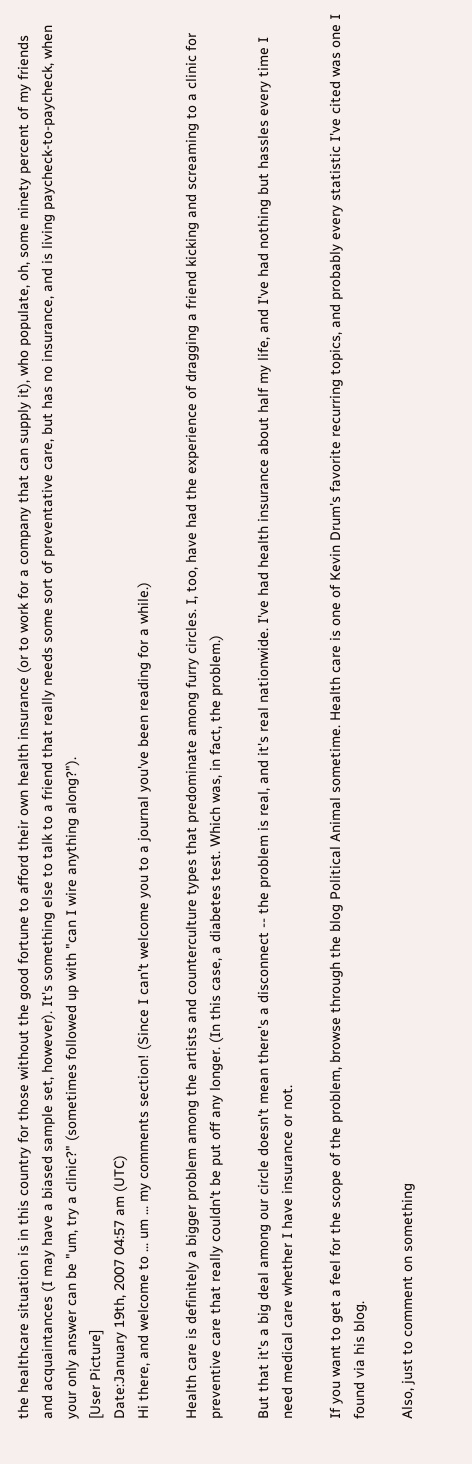the healthcare situation is in this country for those without the good fortune to afford their own health insurance (or to work for a company that can supply it), who populate, oh, some ninety percent of my friends and acquaintances (I may have a biased sample set, however). It's something else to talk to a friend that really needs some sort of preventative care, but has no insurance, and is living paycheck-to-paycheck, when your only answer can be "um, try a clinic?" (sometimes followed up with "can I wire anything along?").
[User Picture]
Date:January 19th, 2007 04:57 am (UTC)
Hi there, and welcome to ... um ... my comments section! (Since I can't welcome you to a journal you've been reading for a while.)

Health care is definitely a bigger problem among the artists and counterculture types that predominate among furry circles. I, too, have had the experience of dragging a friend kicking and screaming to a clinic for preventive care that really couldn't be put off any longer. (In this case, a diabetes test. Which was, in fact, the problem.)

But that it's a big deal among our circle doesn't mean there's a disconnect -- the problem is real, and it's real nationwide. I've had health insurance about half my life, and I've had nothing but hassles every time I need medical care whether I have insurance or not.

If you want to get a feel for the scope of the problem, browse through the blog Political Animal sometime. Health care is one of Kevin Drum's favorite recurring topics, and probably every statistic I've cited was one I found via his blog.

Also, just to comment on something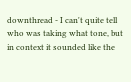downthread - I can't quite tell who was taking what tone, but in context it sounded like the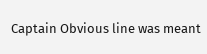Captain Obvious line was meant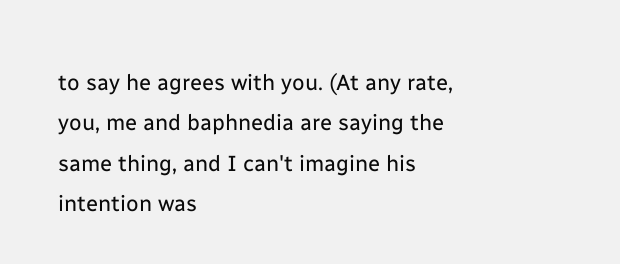to say he agrees with you. (At any rate, you, me and baphnedia are saying the same thing, and I can't imagine his intention was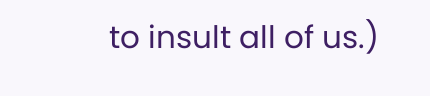to insult all of us.)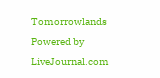Tomorrowlands Powered by LiveJournal.com